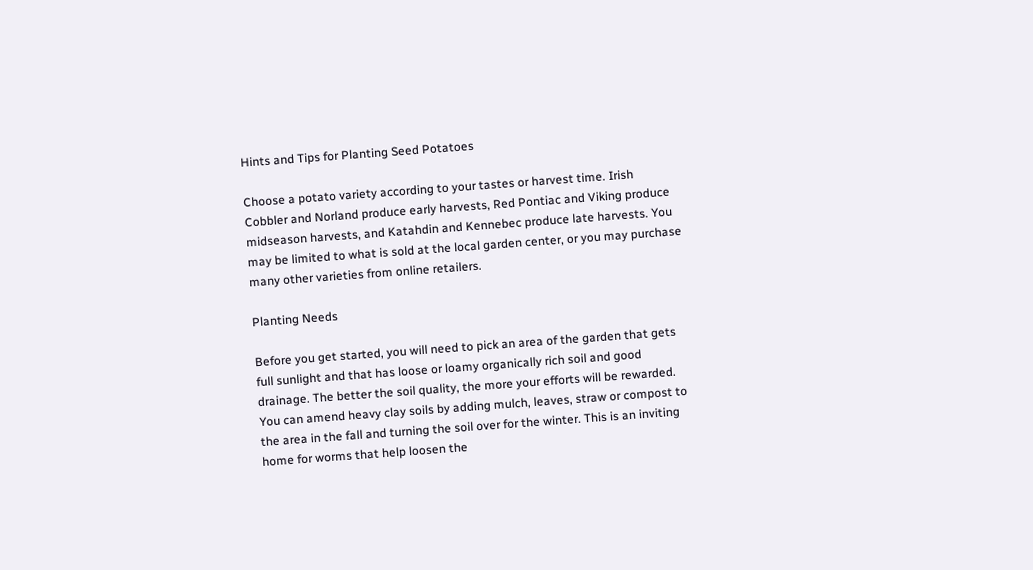Hints and Tips for Planting Seed Potatoes

Choose a potato variety according to your tastes or harvest time. Irish Cobbler and Norland produce early harvests, Red Pontiac and Viking produce midseason harvests, and Katahdin and Kennebec produce late harvests. You may be limited to what is sold at the local garden center, or you may purchase many other varieties from online retailers.

Planting Needs

Before you get started, you will need to pick an area of the garden that gets full sunlight and that has loose or loamy organically rich soil and good drainage. The better the soil quality, the more your efforts will be rewarded. You can amend heavy clay soils by adding mulch, leaves, straw or compost to the area in the fall and turning the soil over for the winter. This is an inviting home for worms that help loosen the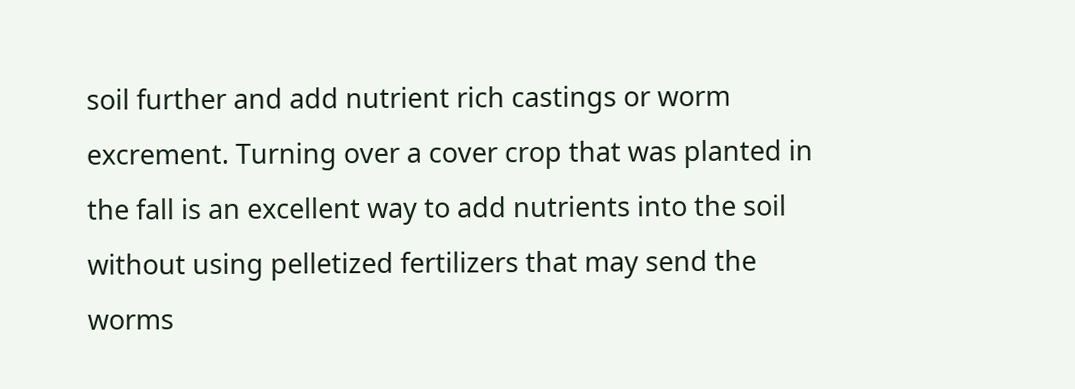soil further and add nutrient rich castings or worm excrement. Turning over a cover crop that was planted in the fall is an excellent way to add nutrients into the soil without using pelletized fertilizers that may send the worms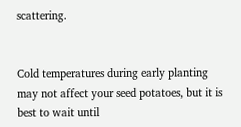scattering.


Cold temperatures during early planting may not affect your seed potatoes, but it is best to wait until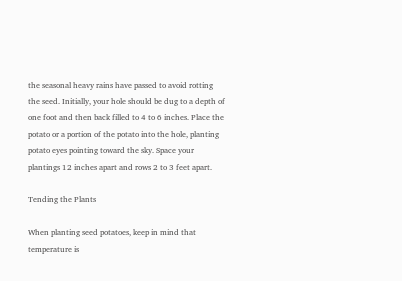the seasonal heavy rains have passed to avoid rotting the seed. Initially, your hole should be dug to a depth of one foot and then back filled to 4 to 6 inches. Place the potato or a portion of the potato into the hole, planting potato eyes pointing toward the sky. Space your plantings 12 inches apart and rows 2 to 3 feet apart.

Tending the Plants

When planting seed potatoes, keep in mind that temperature is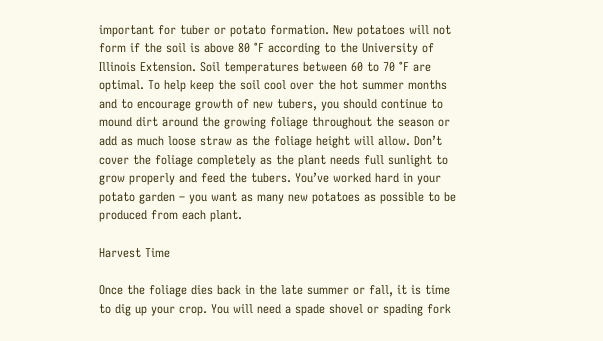important for tuber or potato formation. New potatoes will not form if the soil is above 80 °F according to the University of Illinois Extension. Soil temperatures between 60 to 70 °F are optimal. To help keep the soil cool over the hot summer months and to encourage growth of new tubers, you should continue to mound dirt around the growing foliage throughout the season or add as much loose straw as the foliage height will allow. Don’t cover the foliage completely as the plant needs full sunlight to grow properly and feed the tubers. You’ve worked hard in your potato garden – you want as many new potatoes as possible to be produced from each plant.

Harvest Time

Once the foliage dies back in the late summer or fall, it is time to dig up your crop. You will need a spade shovel or spading fork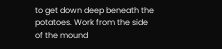to get down deep beneath the potatoes. Work from the side of the mound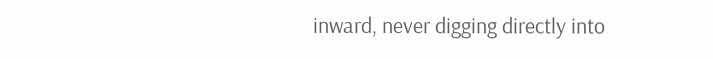inward, never digging directly into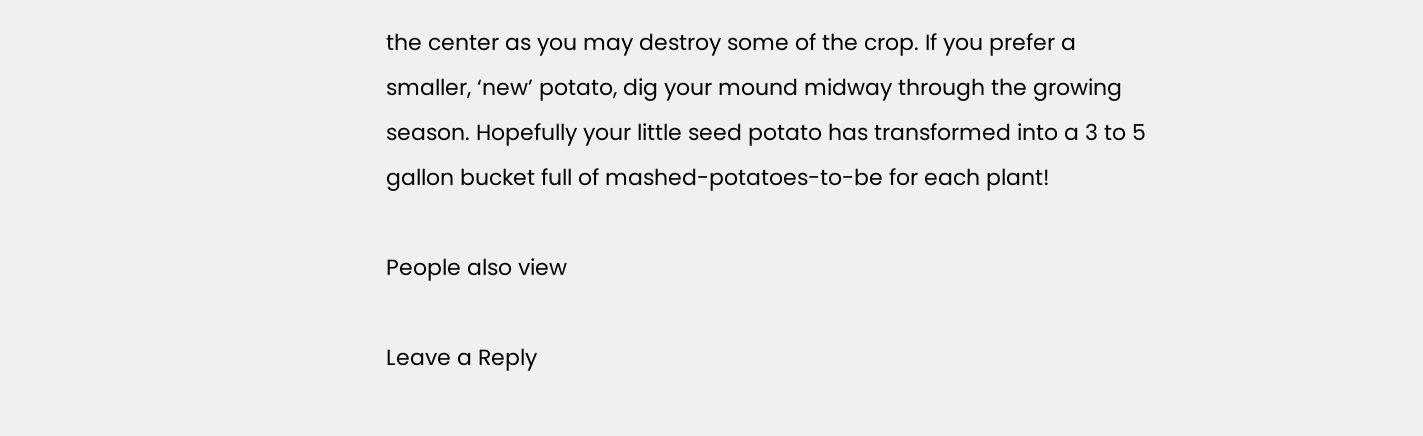the center as you may destroy some of the crop. If you prefer a smaller, ‘new’ potato, dig your mound midway through the growing season. Hopefully your little seed potato has transformed into a 3 to 5 gallon bucket full of mashed-potatoes-to-be for each plant!

People also view

Leave a Reply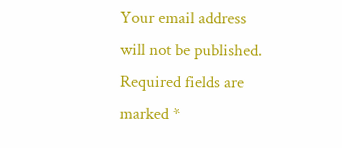Your email address will not be published. Required fields are marked *